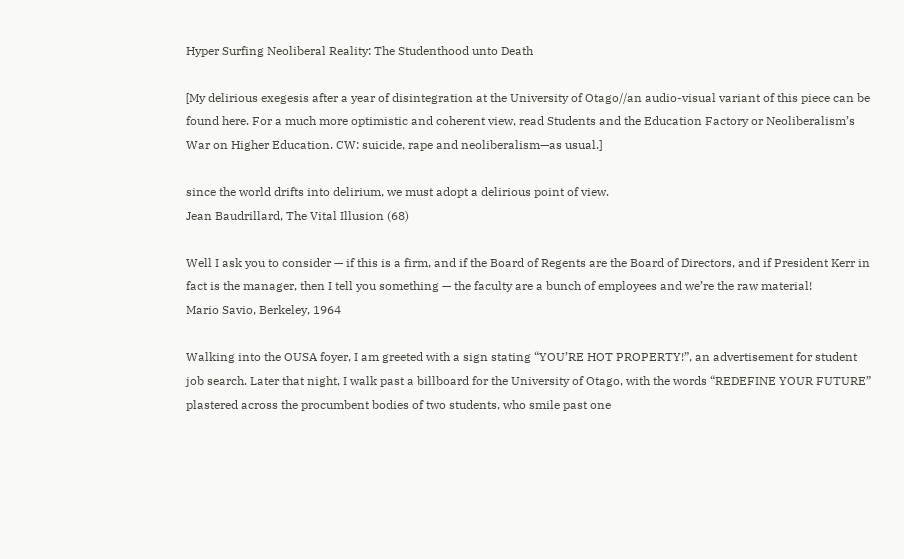Hyper Surfing Neoliberal Reality: The Studenthood unto Death

[My delirious exegesis after a year of disintegration at the University of Otago//an audio-visual variant of this piece can be found here. For a much more optimistic and coherent view, read Students and the Education Factory or Neoliberalism’s War on Higher Education. CW: suicide, rape and neoliberalism—as usual.]

since the world drifts into delirium, we must adopt a delirious point of view.
Jean Baudrillard, The Vital Illusion (68)

Well I ask you to consider — if this is a firm, and if the Board of Regents are the Board of Directors, and if President Kerr in fact is the manager, then I tell you something — the faculty are a bunch of employees and we’re the raw material!
Mario Savio, Berkeley, 1964

Walking into the OUSA foyer, I am greeted with a sign stating “YOU’RE HOT PROPERTY!”, an advertisement for student job search. Later that night, I walk past a billboard for the University of Otago, with the words “REDEFINE YOUR FUTURE” plastered across the procumbent bodies of two students, who smile past one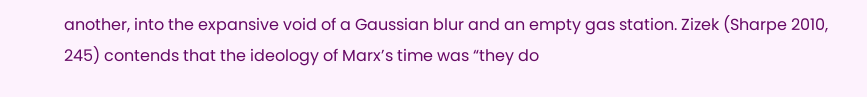another, into the expansive void of a Gaussian blur and an empty gas station. Zizek (Sharpe 2010, 245) contends that the ideology of Marx’s time was “they do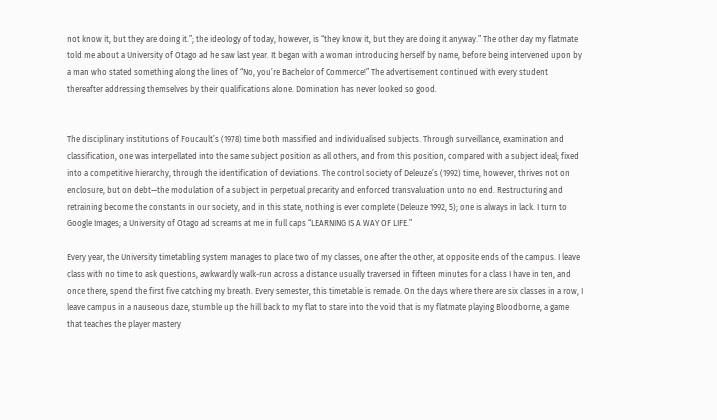not know it, but they are doing it.”; the ideology of today, however, is “they know it, but they are doing it anyway.” The other day my flatmate told me about a University of Otago ad he saw last year. It began with a woman introducing herself by name, before being intervened upon by a man who stated something along the lines of “No, you’re Bachelor of Commerce!” The advertisement continued with every student thereafter addressing themselves by their qualifications alone. Domination has never looked so good.


The disciplinary institutions of Foucault’s (1978) time both massified and individualised subjects. Through surveillance, examination and classification, one was interpellated into the same subject position as all others, and from this position, compared with a subject ideal; fixed into a competitive hierarchy, through the identification of deviations. The control society of Deleuze’s (1992) time, however, thrives not on enclosure, but on debt—the modulation of a subject in perpetual precarity and enforced transvaluation unto no end. Restructuring and retraining become the constants in our society, and in this state, nothing is ever complete (Deleuze 1992, 5); one is always in lack. I turn to Google Images; a University of Otago ad screams at me in full caps “LEARNING IS A WAY OF LIFE.”

Every year, the University timetabling system manages to place two of my classes, one after the other, at opposite ends of the campus. I leave class with no time to ask questions, awkwardly walk-run across a distance usually traversed in fifteen minutes for a class I have in ten, and once there, spend the first five catching my breath. Every semester, this timetable is remade. On the days where there are six classes in a row, I leave campus in a nauseous daze, stumble up the hill back to my flat to stare into the void that is my flatmate playing Bloodborne, a game that teaches the player mastery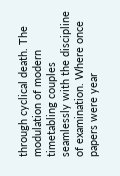through cyclical death. The modulation of modern timetabling couples seamlessly with the discipline of examination. Where once papers were year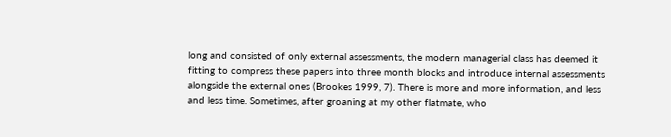long and consisted of only external assessments, the modern managerial class has deemed it fitting to compress these papers into three month blocks and introduce internal assessments alongside the external ones (Brookes 1999, 7). There is more and more information, and less and less time. Sometimes, after groaning at my other flatmate, who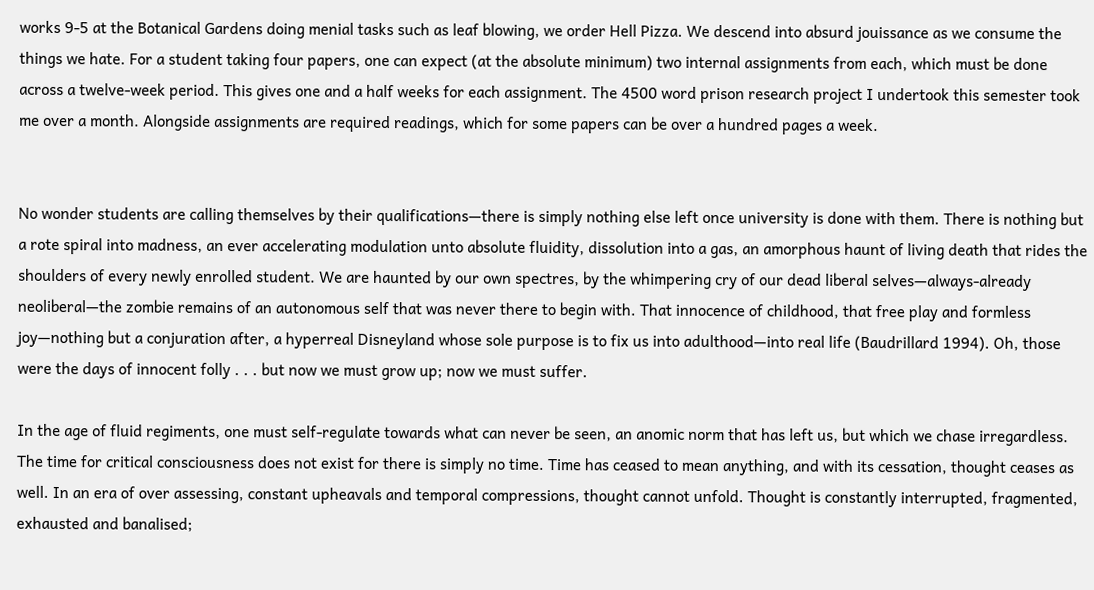works 9-5 at the Botanical Gardens doing menial tasks such as leaf blowing, we order Hell Pizza. We descend into absurd jouissance as we consume the things we hate. For a student taking four papers, one can expect (at the absolute minimum) two internal assignments from each, which must be done across a twelve-week period. This gives one and a half weeks for each assignment. The 4500 word prison research project I undertook this semester took me over a month. Alongside assignments are required readings, which for some papers can be over a hundred pages a week.


No wonder students are calling themselves by their qualifications—there is simply nothing else left once university is done with them. There is nothing but a rote spiral into madness, an ever accelerating modulation unto absolute fluidity, dissolution into a gas, an amorphous haunt of living death that rides the shoulders of every newly enrolled student. We are haunted by our own spectres, by the whimpering cry of our dead liberal selves—always-already neoliberal—the zombie remains of an autonomous self that was never there to begin with. That innocence of childhood, that free play and formless joy—nothing but a conjuration after, a hyperreal Disneyland whose sole purpose is to fix us into adulthood—into real life (Baudrillard 1994). Oh, those were the days of innocent folly . . . but now we must grow up; now we must suffer.

In the age of fluid regiments, one must self-regulate towards what can never be seen, an anomic norm that has left us, but which we chase irregardless. The time for critical consciousness does not exist for there is simply no time. Time has ceased to mean anything, and with its cessation, thought ceases as well. In an era of over assessing, constant upheavals and temporal compressions, thought cannot unfold. Thought is constantly interrupted, fragmented, exhausted and banalised;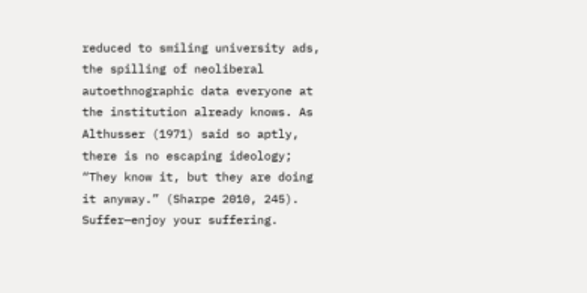reduced to smiling university ads, the spilling of neoliberal autoethnographic data everyone at the institution already knows. As Althusser (1971) said so aptly, there is no escaping ideology; “They know it, but they are doing it anyway.” (Sharpe 2010, 245). Suffer—enjoy your suffering.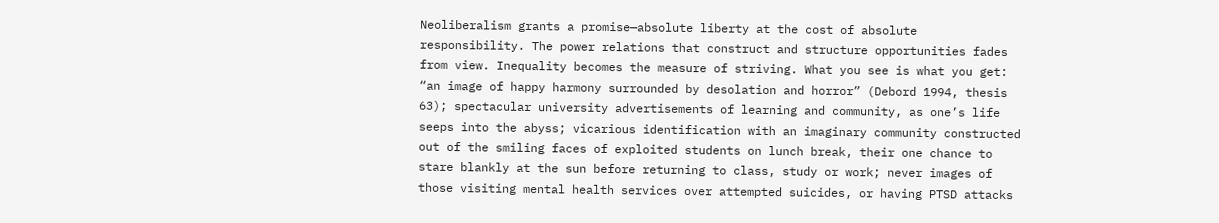Neoliberalism grants a promise—absolute liberty at the cost of absolute responsibility. The power relations that construct and structure opportunities fades from view. Inequality becomes the measure of striving. What you see is what you get: “an image of happy harmony surrounded by desolation and horror” (Debord 1994, thesis 63); spectacular university advertisements of learning and community, as one’s life seeps into the abyss; vicarious identification with an imaginary community constructed out of the smiling faces of exploited students on lunch break, their one chance to stare blankly at the sun before returning to class, study or work; never images of those visiting mental health services over attempted suicides, or having PTSD attacks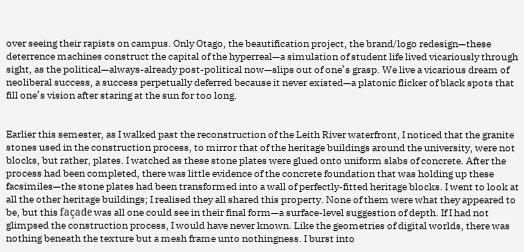over seeing their rapists on campus. Only Otago, the beautification project, the brand/logo redesign—these deterrence machines construct the capital of the hyperreal—a simulation of student life lived vicariously through sight, as the political—always-already post-political now—slips out of one’s grasp. We live a vicarious dream of neoliberal success, a success perpetually deferred because it never existed—a platonic flicker of black spots that fill one’s vision after staring at the sun for too long.


Earlier this semester, as I walked past the reconstruction of the Leith River waterfront, I noticed that the granite stones used in the construction process, to mirror that of the heritage buildings around the university, were not blocks, but rather, plates. I watched as these stone plates were glued onto uniform slabs of concrete. After the process had been completed, there was little evidence of the concrete foundation that was holding up these facsimiles—the stone plates had been transformed into a wall of perfectly-fitted heritage blocks. I went to look at all the other heritage buildings; I realised they all shared this property. None of them were what they appeared to be, but this façade was all one could see in their final form—a surface-level suggestion of depth. If I had not glimpsed the construction process, I would have never known. Like the geometries of digital worlds, there was nothing beneath the texture but a mesh frame unto nothingness. I burst into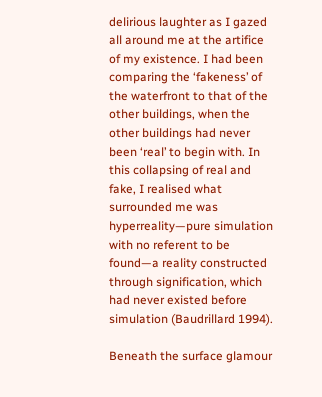delirious laughter as I gazed all around me at the artifice of my existence. I had been comparing the ‘fakeness’ of the waterfront to that of the other buildings, when the other buildings had never been ‘real’ to begin with. In this collapsing of real and fake, I realised what surrounded me was hyperreality—pure simulation with no referent to be found—a reality constructed through signification, which had never existed before simulation (Baudrillard 1994).

Beneath the surface glamour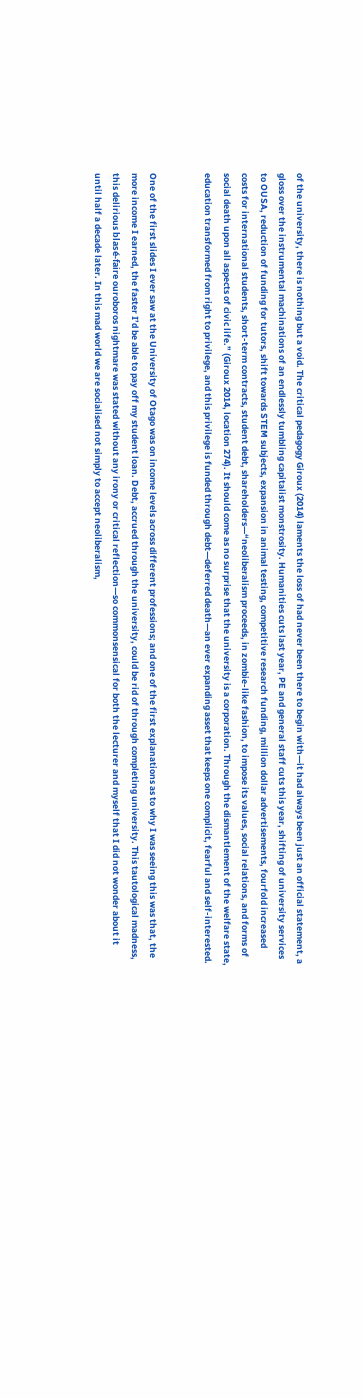of the university, there is nothing but a void. The critical pedagogy Giroux (2014) laments the loss of had never been there to begin with—it had always been just an official statement, a gloss over the instrumental machinations of an endlessly tumbling capitalist monstrosity. Humanities cuts last year, PE and general staff cuts this year, shifting of university services to OUSA, reduction of funding for tutors, shift towards STEM subjects, expansion in animal testing, competitive research funding, million dollar advertisements, fourfold increased costs for international students, short-term contracts, student debt, shareholders—“neoliberalism proceeds, in zombie-like fashion, to impose its values, social relations, and forms of social death upon all aspects of civic life.” (Giroux 2014, location 274). It should come as no surprise that the university is a corporation. Through the dismantlement of the welfare state, education transformed from right to privilege, and this privilege is funded through debt—deferred death—an ever expanding asset that keeps one complicit, fearful and self-interested.


One of the first slides I ever saw at the University of Otago was on income levels across different professions; and one of the first explanations as to why I was seeing this was that, the more income I earned, the faster I’d be able to pay off my student loan. Debt, accrued through the university, could be rid of through completing university. This tautological madness, this delirious blasé-faire ouroboros nightmare was stated without any irony or critical reflection—so commonsensical for both the lecturer and myself that I did not wonder about it until half a decade later. In this mad world we are socialised not simply to accept neoliberalism,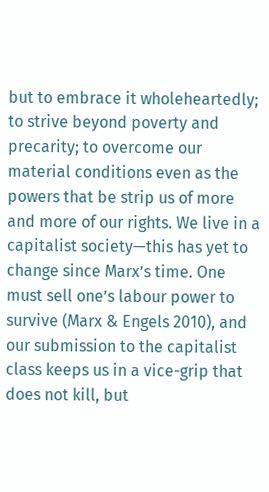but to embrace it wholeheartedly; to strive beyond poverty and precarity; to overcome our material conditions even as the powers that be strip us of more and more of our rights. We live in a capitalist society—this has yet to change since Marx’s time. One must sell one’s labour power to survive (Marx & Engels 2010), and our submission to the capitalist class keeps us in a vice-grip that does not kill, but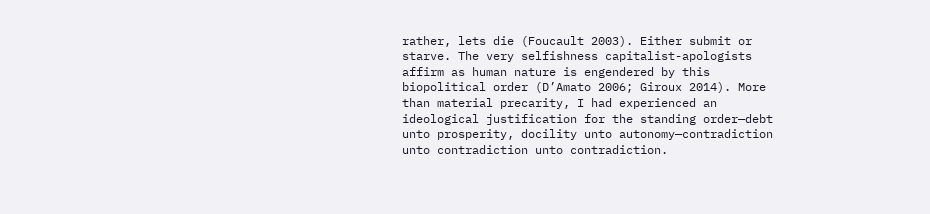rather, lets die (Foucault 2003). Either submit or starve. The very selfishness capitalist-apologists affirm as human nature is engendered by this biopolitical order (D’Amato 2006; Giroux 2014). More than material precarity, I had experienced an ideological justification for the standing order—debt unto prosperity, docility unto autonomy—contradiction unto contradiction unto contradiction.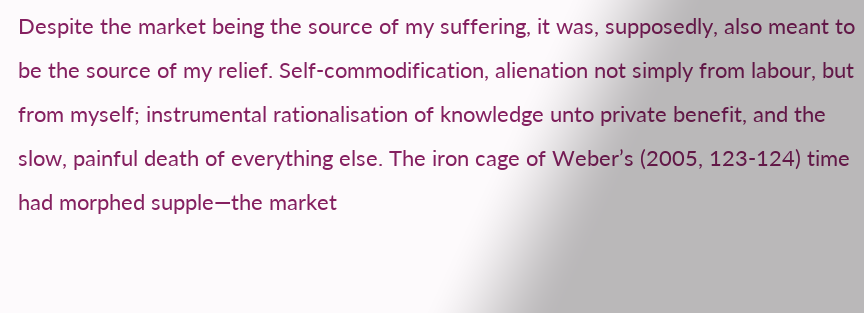Despite the market being the source of my suffering, it was, supposedly, also meant to be the source of my relief. Self-commodification, alienation not simply from labour, but from myself; instrumental rationalisation of knowledge unto private benefit, and the slow, painful death of everything else. The iron cage of Weber’s (2005, 123-124) time had morphed supple—the market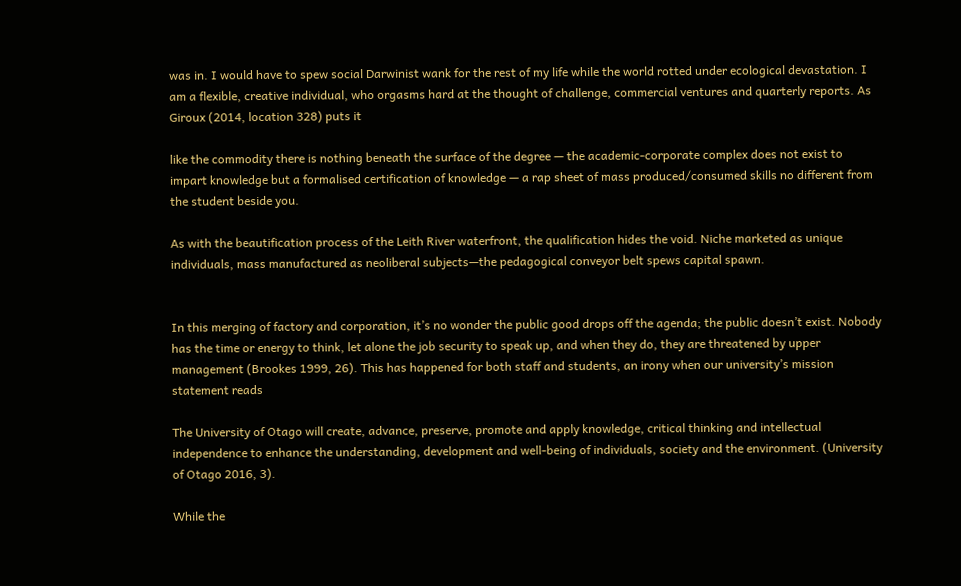was in. I would have to spew social Darwinist wank for the rest of my life while the world rotted under ecological devastation. I am a flexible, creative individual, who orgasms hard at the thought of challenge, commercial ventures and quarterly reports. As Giroux (2014, location 328) puts it

like the commodity there is nothing beneath the surface of the degree — the academic-corporate complex does not exist to impart knowledge but a formalised certification of knowledge — a rap sheet of mass produced/consumed skills no different from the student beside you.

As with the beautification process of the Leith River waterfront, the qualification hides the void. Niche marketed as unique individuals, mass manufactured as neoliberal subjects—the pedagogical conveyor belt spews capital spawn.


In this merging of factory and corporation, it’s no wonder the public good drops off the agenda; the public doesn’t exist. Nobody has the time or energy to think, let alone the job security to speak up, and when they do, they are threatened by upper management (Brookes 1999, 26). This has happened for both staff and students, an irony when our university’s mission statement reads

The University of Otago will create, advance, preserve, promote and apply knowledge, critical thinking and intellectual independence to enhance the understanding, development and well-being of individuals, society and the environment. (University of Otago 2016, 3).

While the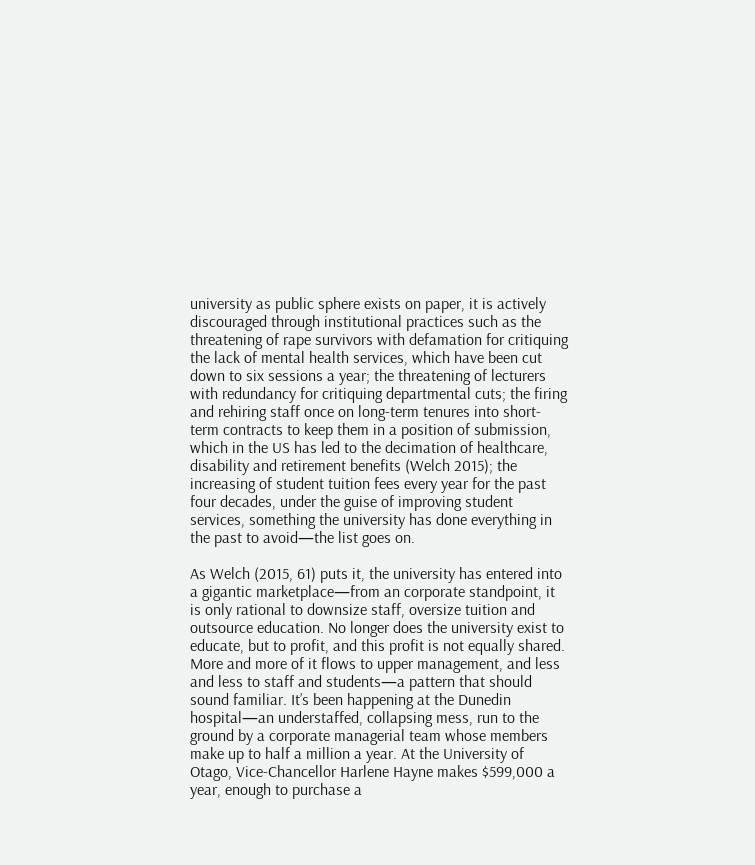university as public sphere exists on paper, it is actively discouraged through institutional practices such as the threatening of rape survivors with defamation for critiquing the lack of mental health services, which have been cut down to six sessions a year; the threatening of lecturers with redundancy for critiquing departmental cuts; the firing and rehiring staff once on long-term tenures into short-term contracts to keep them in a position of submission, which in the US has led to the decimation of healthcare, disability and retirement benefits (Welch 2015); the increasing of student tuition fees every year for the past four decades, under the guise of improving student services, something the university has done everything in the past to avoid—the list goes on.

As Welch (2015, 61) puts it, the university has entered into a gigantic marketplace—from an corporate standpoint, it is only rational to downsize staff, oversize tuition and outsource education. No longer does the university exist to educate, but to profit, and this profit is not equally shared. More and more of it flows to upper management, and less and less to staff and students—a pattern that should sound familiar. It’s been happening at the Dunedin hospital—an understaffed, collapsing mess, run to the ground by a corporate managerial team whose members make up to half a million a year. At the University of Otago, Vice-Chancellor Harlene Hayne makes $599,000 a year, enough to purchase a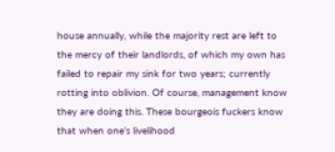house annually, while the majority rest are left to the mercy of their landlords, of which my own has failed to repair my sink for two years; currently rotting into oblivion. Of course, management know they are doing this. These bourgeois fuckers know that when one’s livelihood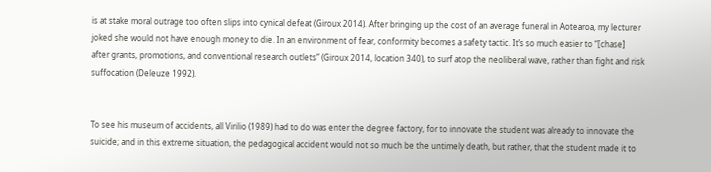is at stake moral outrage too often slips into cynical defeat (Giroux 2014). After bringing up the cost of an average funeral in Aotearoa, my lecturer joked she would not have enough money to die. In an environment of fear, conformity becomes a safety tactic. It’s so much easier to “[chase] after grants, promotions, and conventional research outlets” (Giroux 2014, location 340), to surf atop the neoliberal wave, rather than fight and risk suffocation (Deleuze 1992).


To see his museum of accidents, all Virilio (1989) had to do was enter the degree factory, for to innovate the student was already to innovate the suicide; and in this extreme situation, the pedagogical accident would not so much be the untimely death, but rather, that the student made it to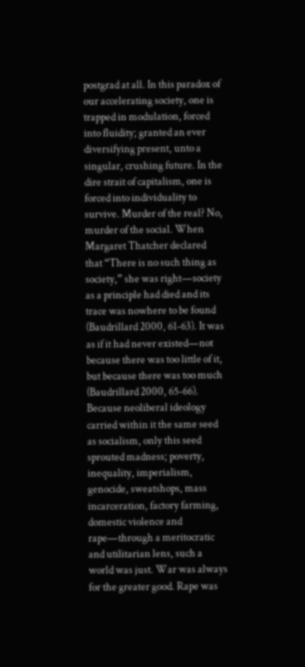postgrad at all. In this paradox of our accelerating society, one is trapped in modulation, forced into fluidity; granted an ever diversifying present, unto a singular, crushing future. In the dire strait of capitalism, one is forced into individuality to survive. Murder of the real? No, murder of the social. When Margaret Thatcher declared that “There is no such thing as society,” she was right—society as a principle had died and its trace was nowhere to be found (Baudrillard 2000, 61-63). It was as if it had never existed—not because there was too little of it, but because there was too much (Baudrillard 2000, 65-66). Because neoliberal ideology carried within it the same seed as socialism, only this seed sprouted madness; poverty, inequality, imperialism, genocide, sweatshops, mass incarceration, factory farming, domestic violence and rape—through a meritocratic and utilitarian lens, such a world was just. War was always for the greater good. Rape was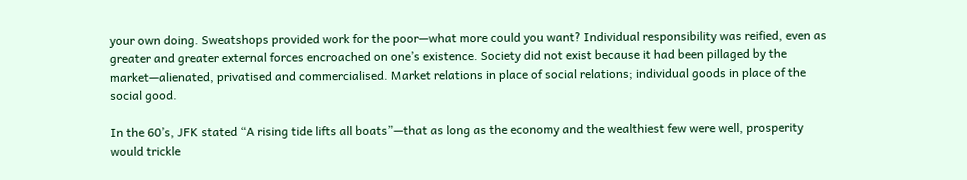your own doing. Sweatshops provided work for the poor—what more could you want? Individual responsibility was reified, even as greater and greater external forces encroached on one’s existence. Society did not exist because it had been pillaged by the market—alienated, privatised and commercialised. Market relations in place of social relations; individual goods in place of the social good.

In the 60’s, JFK stated “A rising tide lifts all boats”—that as long as the economy and the wealthiest few were well, prosperity would trickle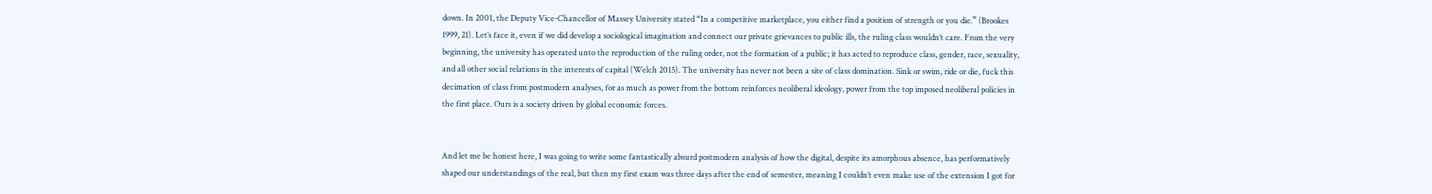down. In 2001, the Deputy Vice-Chancellor of Massey University stated “In a competitive marketplace, you either find a position of strength or you die.” (Brookes 1999, 21). Let’s face it, even if we did develop a sociological imagination and connect our private grievances to public ills, the ruling class wouldn’t care. From the very beginning, the university has operated unto the reproduction of the ruling order, not the formation of a public; it has acted to reproduce class, gender, race, sexuality, and all other social relations in the interests of capital (Welch 2015). The university has never not been a site of class domination. Sink or swim, ride or die, fuck this decimation of class from postmodern analyses, for as much as power from the bottom reinforces neoliberal ideology, power from the top imposed neoliberal policies in the first place. Ours is a society driven by global economic forces.


And let me be honest here, I was going to write some fantastically absurd postmodern analysis of how the digital, despite its amorphous absence, has performatively shaped our understandings of the real, but then my first exam was three days after the end of semester, meaning I couldn’t even make use of the extension I got for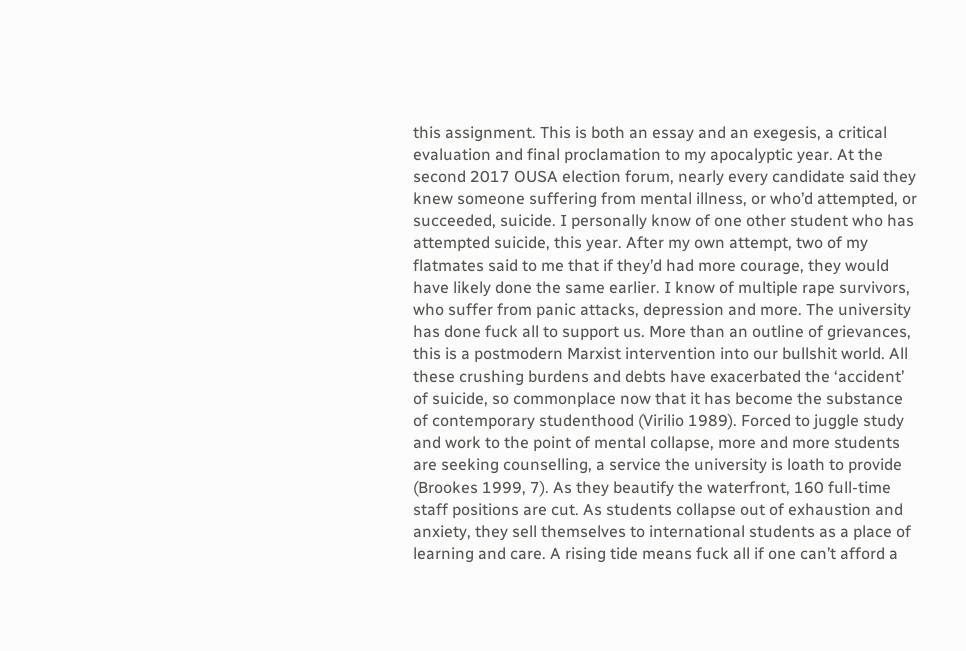this assignment. This is both an essay and an exegesis, a critical evaluation and final proclamation to my apocalyptic year. At the second 2017 OUSA election forum, nearly every candidate said they knew someone suffering from mental illness, or who’d attempted, or succeeded, suicide. I personally know of one other student who has attempted suicide, this year. After my own attempt, two of my flatmates said to me that if they’d had more courage, they would have likely done the same earlier. I know of multiple rape survivors, who suffer from panic attacks, depression and more. The university has done fuck all to support us. More than an outline of grievances, this is a postmodern Marxist intervention into our bullshit world. All these crushing burdens and debts have exacerbated the ‘accident’ of suicide, so commonplace now that it has become the substance of contemporary studenthood (Virilio 1989). Forced to juggle study and work to the point of mental collapse, more and more students are seeking counselling, a service the university is loath to provide (Brookes 1999, 7). As they beautify the waterfront, 160 full-time staff positions are cut. As students collapse out of exhaustion and anxiety, they sell themselves to international students as a place of learning and care. A rising tide means fuck all if one can’t afford a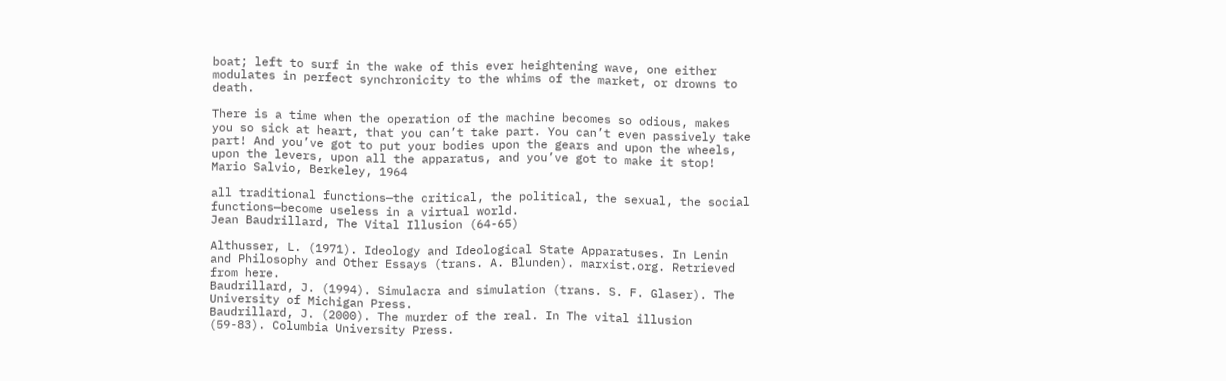boat; left to surf in the wake of this ever heightening wave, one either modulates in perfect synchronicity to the whims of the market, or drowns to death.

There is a time when the operation of the machine becomes so odious, makes you so sick at heart, that you can’t take part. You can’t even passively take part! And you’ve got to put your bodies upon the gears and upon the wheels, upon the levers, upon all the apparatus, and you’ve got to make it stop!
Mario Salvio, Berkeley, 1964

all traditional functions—the critical, the political, the sexual, the social functions—become useless in a virtual world.
Jean Baudrillard, The Vital Illusion (64-65)

Althusser, L. (1971). Ideology and Ideological State Apparatuses. In Lenin and Philosophy and Other Essays (trans. A. Blunden). marxist.org. Retrieved from here.
Baudrillard, J. (1994). Simulacra and simulation (trans. S. F. Glaser). The University of Michigan Press.
Baudrillard, J. (2000). The murder of the real. In The vital illusion (59-83). Columbia University Press.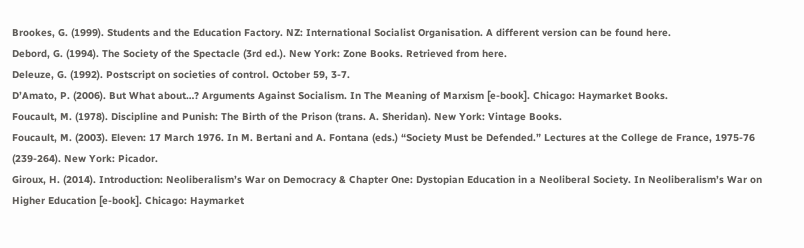Brookes, G. (1999). Students and the Education Factory. NZ: International Socialist Organisation. A different version can be found here.
Debord, G. (1994). The Society of the Spectacle (3rd ed.). New York: Zone Books. Retrieved from here.
Deleuze, G. (1992). Postscript on societies of control. October 59, 3-7.
D’Amato, P. (2006). But What about…? Arguments Against Socialism. In The Meaning of Marxism [e-book]. Chicago: Haymarket Books.
Foucault, M. (1978). Discipline and Punish: The Birth of the Prison (trans. A. Sheridan). New York: Vintage Books.
Foucault, M. (2003). Eleven: 17 March 1976. In M. Bertani and A. Fontana (eds.) “Society Must be Defended.” Lectures at the College de France, 1975-76 (239-264). New York: Picador.
Giroux, H. (2014). Introduction: Neoliberalism’s War on Democracy & Chapter One: Dystopian Education in a Neoliberal Society. In Neoliberalism’s War on Higher Education [e-book]. Chicago: Haymarket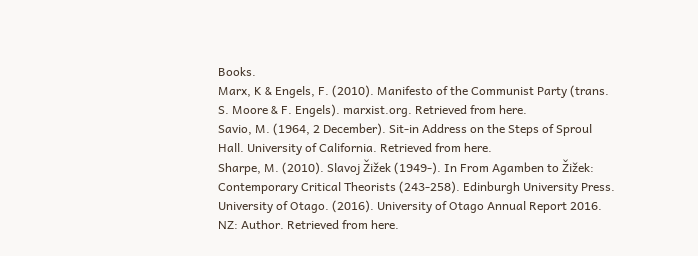Books.
Marx, K & Engels, F. (2010). Manifesto of the Communist Party (trans. S. Moore & F. Engels). marxist.org. Retrieved from here.
Savio, M. (1964, 2 December). Sit-in Address on the Steps of Sproul Hall. University of California. Retrieved from here.
Sharpe, M. (2010). Slavoj Žižek (1949-). In From Agamben to Žižek: Contemporary Critical Theorists (243-258). Edinburgh University Press.
University of Otago. (2016). University of Otago Annual Report 2016. NZ: Author. Retrieved from here.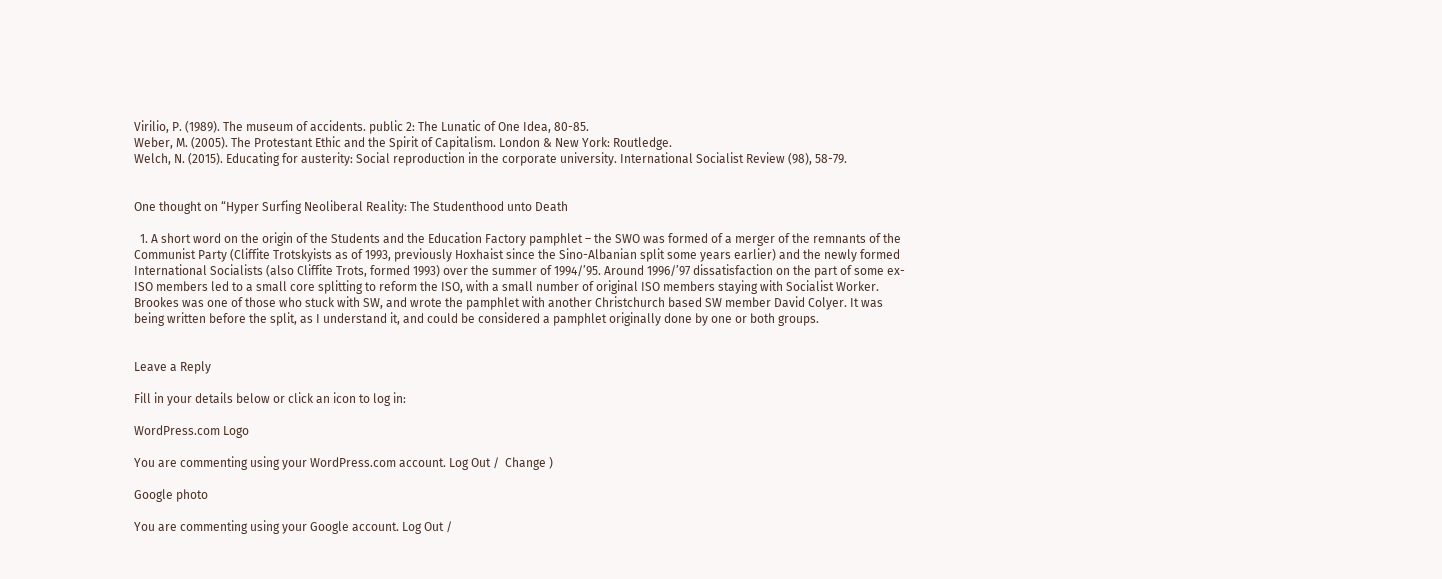Virilio, P. (1989). The museum of accidents. public 2: The Lunatic of One Idea, 80-85.
Weber, M. (2005). The Protestant Ethic and the Spirit of Capitalism. London & New York: Routledge.
Welch, N. (2015). Educating for austerity: Social reproduction in the corporate university. International Socialist Review (98), 58-79.


One thought on “Hyper Surfing Neoliberal Reality: The Studenthood unto Death

  1. A short word on the origin of the Students and the Education Factory pamphlet – the SWO was formed of a merger of the remnants of the Communist Party (Cliffite Trotskyists as of 1993, previously Hoxhaist since the Sino-Albanian split some years earlier) and the newly formed International Socialists (also Cliffite Trots, formed 1993) over the summer of 1994/’95. Around 1996/’97 dissatisfaction on the part of some ex-ISO members led to a small core splitting to reform the ISO, with a small number of original ISO members staying with Socialist Worker. Brookes was one of those who stuck with SW, and wrote the pamphlet with another Christchurch based SW member David Colyer. It was being written before the split, as I understand it, and could be considered a pamphlet originally done by one or both groups.


Leave a Reply

Fill in your details below or click an icon to log in:

WordPress.com Logo

You are commenting using your WordPress.com account. Log Out /  Change )

Google photo

You are commenting using your Google account. Log Out /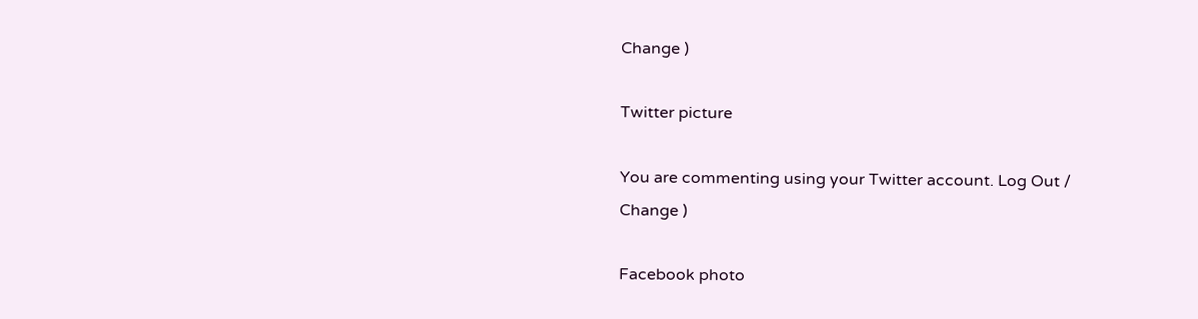Change )

Twitter picture

You are commenting using your Twitter account. Log Out /  Change )

Facebook photo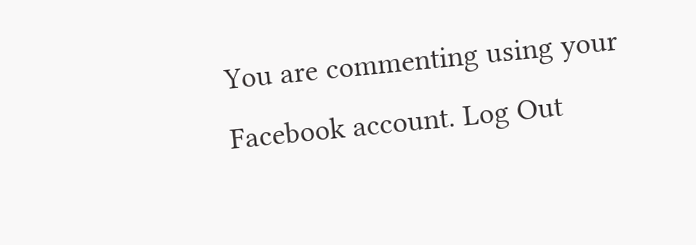You are commenting using your Facebook account. Log Out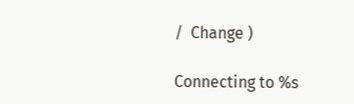/  Change )

Connecting to %s